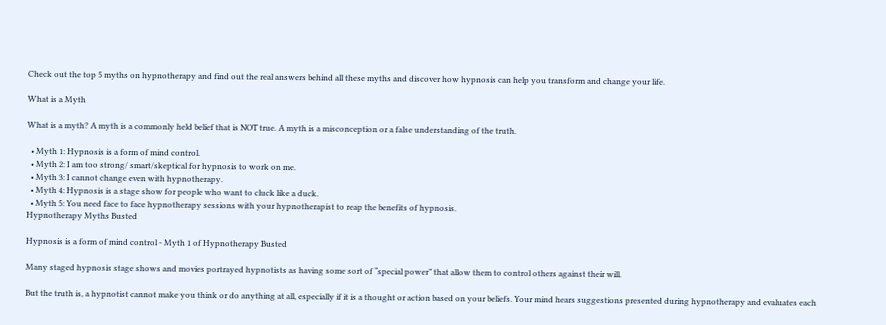Check out the top 5 myths on hypnotherapy and find out the real answers behind all these myths and discover how hypnosis can help you transform and change your life.

What is a Myth

What is a myth? A myth is a commonly held belief that is NOT true. A myth is a misconception or a false understanding of the truth.

  • Myth 1: Hypnosis is a form of mind control.
  • Myth 2: I am too strong/ smart/skeptical for hypnosis to work on me.
  • Myth 3: I cannot change even with hypnotherapy.
  • Myth 4: Hypnosis is a stage show for people who want to cluck like a duck.
  • Myth 5: You need face to face hypnotherapy sessions with your hypnotherapist to reap the benefits of hypnosis.
Hypnotherapy Myths Busted

Hypnosis is a form of mind control - Myth 1 of Hypnotherapy Busted

Many staged hypnosis stage shows and movies portrayed hypnotists as having some sort of “special power” that allow them to control others against their will.

But the truth is, a hypnotist cannot make you think or do anything at all, especially if it is a thought or action based on your beliefs. Your mind hears suggestions presented during hypnotherapy and evaluates each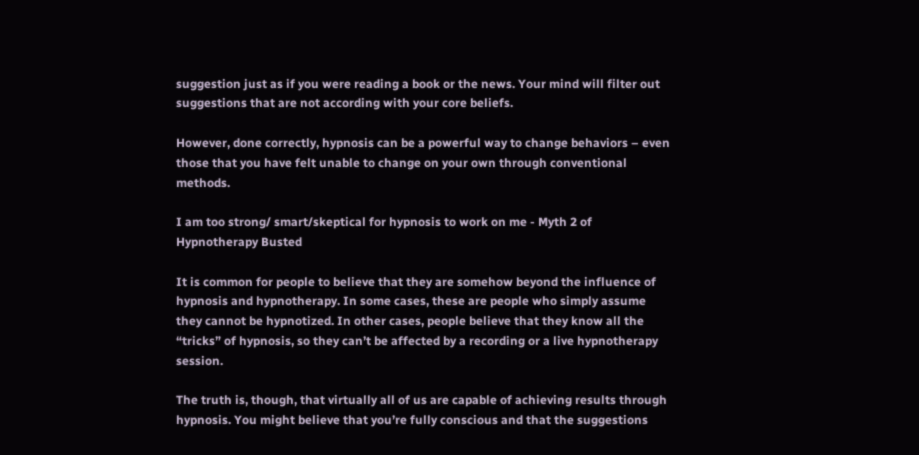suggestion just as if you were reading a book or the news. Your mind will filter out suggestions that are not according with your core beliefs.

However, done correctly, hypnosis can be a powerful way to change behaviors – even those that you have felt unable to change on your own through conventional methods.

I am too strong/ smart/skeptical for hypnosis to work on me - Myth 2 of Hypnotherapy Busted

It is common for people to believe that they are somehow beyond the influence of hypnosis and hypnotherapy. In some cases, these are people who simply assume they cannot be hypnotized. In other cases, people believe that they know all the “tricks” of hypnosis, so they can’t be affected by a recording or a live hypnotherapy session.

The truth is, though, that virtually all of us are capable of achieving results through hypnosis. You might believe that you’re fully conscious and that the suggestions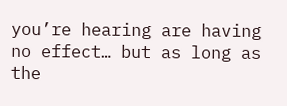you’re hearing are having no effect… but as long as the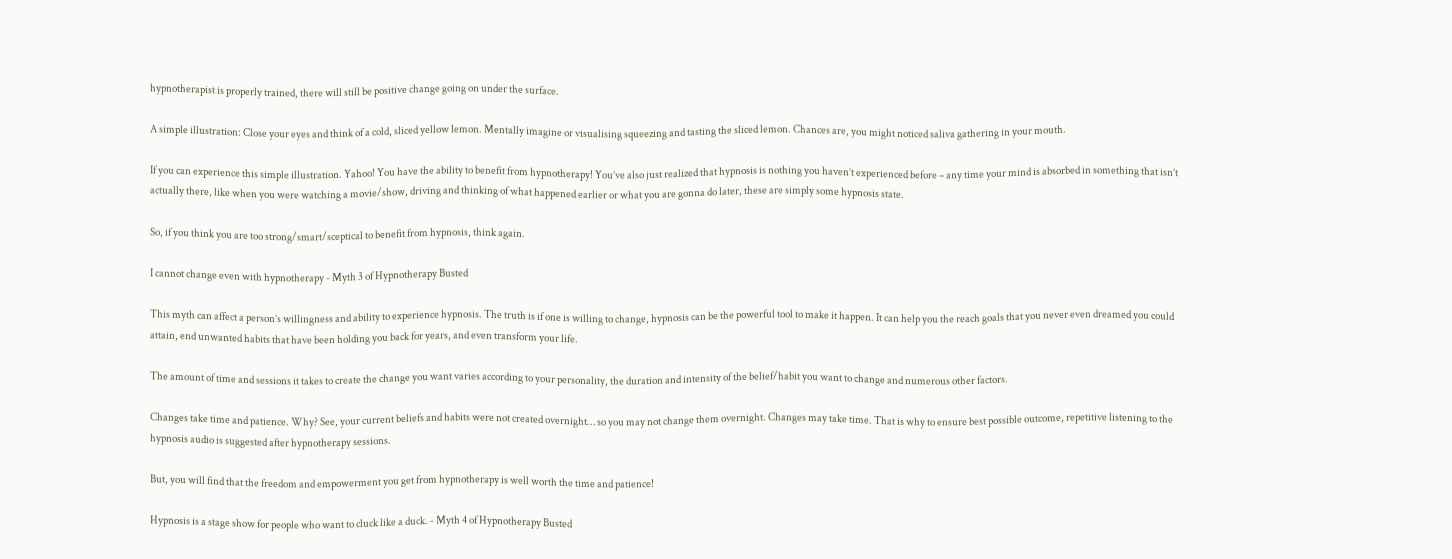hypnotherapist is properly trained, there will still be positive change going on under the surface.

A simple illustration: Close your eyes and think of a cold, sliced yellow lemon. Mentally imagine or visualising squeezing and tasting the sliced lemon. Chances are, you might noticed saliva gathering in your mouth.

If you can experience this simple illustration. Yahoo! You have the ability to benefit from hypnotherapy! You’ve also just realized that hypnosis is nothing you haven’t experienced before – any time your mind is absorbed in something that isn’t actually there, like when you were watching a movie/show, driving and thinking of what happened earlier or what you are gonna do later, these are simply some hypnosis state.

So, if you think you are too strong/smart/sceptical to benefit from hypnosis, think again.

I cannot change even with hypnotherapy - Myth 3 of Hypnotherapy Busted

This myth can affect a person’s willingness and ability to experience hypnosis. The truth is if one is willing to change, hypnosis can be the powerful tool to make it happen. It can help you the reach goals that you never even dreamed you could attain, end unwanted habits that have been holding you back for years, and even transform your life.

The amount of time and sessions it takes to create the change you want varies according to your personality, the duration and intensity of the belief/habit you want to change and numerous other factors.

Changes take time and patience. Why? See, your current beliefs and habits were not created overnight… so you may not change them overnight. Changes may take time. That is why to ensure best possible outcome, repetitive listening to the hypnosis audio is suggested after hypnotherapy sessions.

But, you will find that the freedom and empowerment you get from hypnotherapy is well worth the time and patience!

Hypnosis is a stage show for people who want to cluck like a duck. - Myth 4 of Hypnotherapy Busted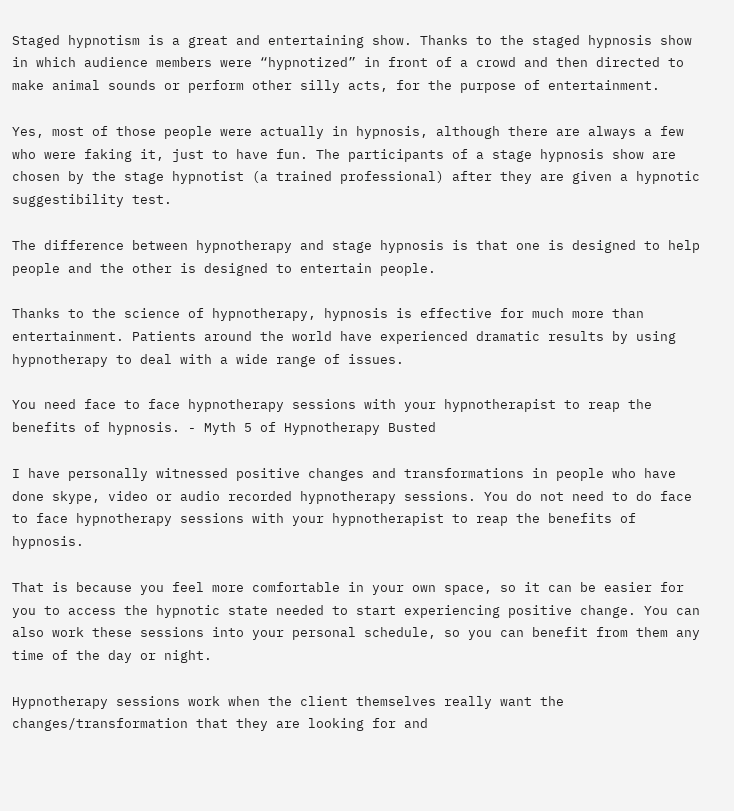Staged hypnotism is a great and entertaining show. Thanks to the staged hypnosis show in which audience members were “hypnotized” in front of a crowd and then directed to make animal sounds or perform other silly acts, for the purpose of entertainment.

Yes, most of those people were actually in hypnosis, although there are always a few who were faking it, just to have fun. The participants of a stage hypnosis show are chosen by the stage hypnotist (a trained professional) after they are given a hypnotic suggestibility test.

The difference between hypnotherapy and stage hypnosis is that one is designed to help people and the other is designed to entertain people.

Thanks to the science of hypnotherapy, hypnosis is effective for much more than entertainment. Patients around the world have experienced dramatic results by using hypnotherapy to deal with a wide range of issues.

You need face to face hypnotherapy sessions with your hypnotherapist to reap the benefits of hypnosis. - Myth 5 of Hypnotherapy Busted

I have personally witnessed positive changes and transformations in people who have done skype, video or audio recorded hypnotherapy sessions. You do not need to do face to face hypnotherapy sessions with your hypnotherapist to reap the benefits of hypnosis.

That is because you feel more comfortable in your own space, so it can be easier for you to access the hypnotic state needed to start experiencing positive change. You can also work these sessions into your personal schedule, so you can benefit from them any time of the day or night.

Hypnotherapy sessions work when the client themselves really want the changes/transformation that they are looking for and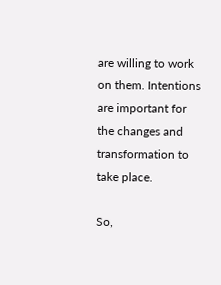are willing to work on them. Intentions are important for the changes and transformation to take place.

So,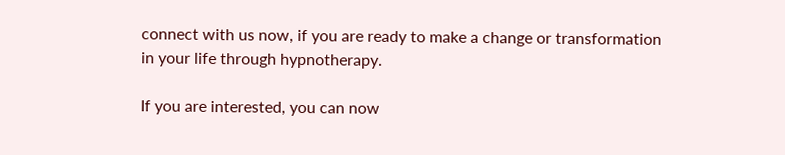connect with us now, if you are ready to make a change or transformation in your life through hypnotherapy.

If you are interested, you can now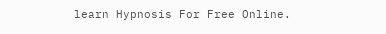learn Hypnosis For Free Online.